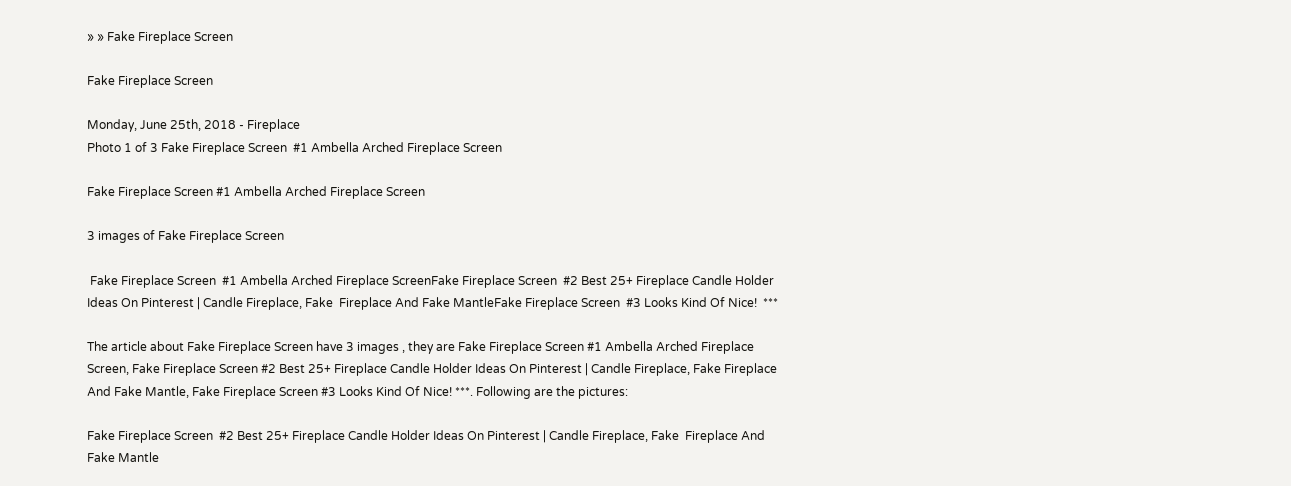» » Fake Fireplace Screen

Fake Fireplace Screen

Monday, June 25th, 2018 - Fireplace
Photo 1 of 3 Fake Fireplace Screen  #1 Ambella Arched Fireplace Screen

Fake Fireplace Screen #1 Ambella Arched Fireplace Screen

3 images of Fake Fireplace Screen

 Fake Fireplace Screen  #1 Ambella Arched Fireplace ScreenFake Fireplace Screen  #2 Best 25+ Fireplace Candle Holder Ideas On Pinterest | Candle Fireplace, Fake  Fireplace And Fake MantleFake Fireplace Screen  #3 Looks Kind Of Nice!  ***

The article about Fake Fireplace Screen have 3 images , they are Fake Fireplace Screen #1 Ambella Arched Fireplace Screen, Fake Fireplace Screen #2 Best 25+ Fireplace Candle Holder Ideas On Pinterest | Candle Fireplace, Fake Fireplace And Fake Mantle, Fake Fireplace Screen #3 Looks Kind Of Nice! ***. Following are the pictures:

Fake Fireplace Screen  #2 Best 25+ Fireplace Candle Holder Ideas On Pinterest | Candle Fireplace, Fake  Fireplace And Fake Mantle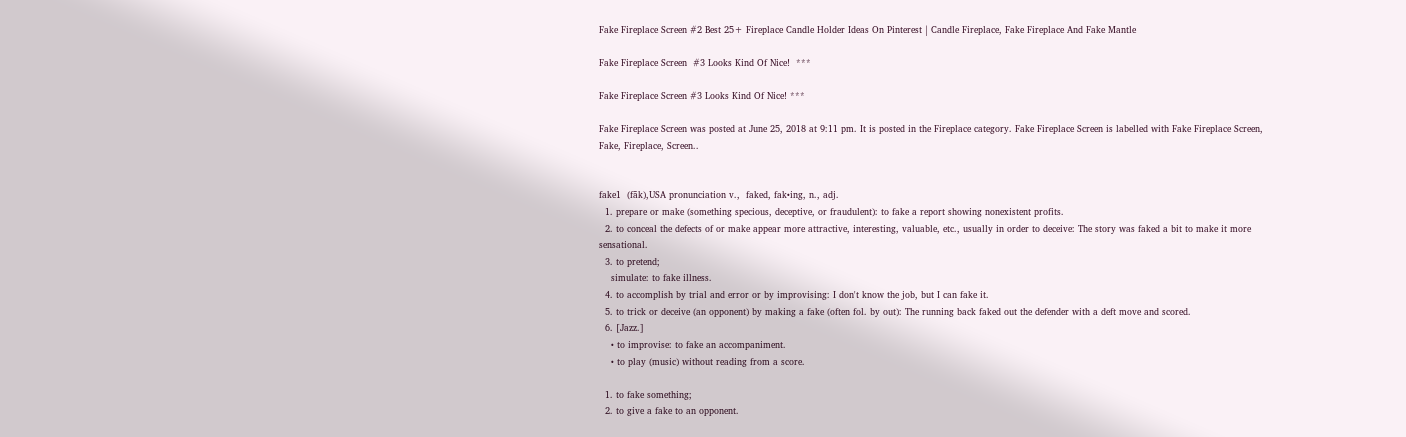Fake Fireplace Screen #2 Best 25+ Fireplace Candle Holder Ideas On Pinterest | Candle Fireplace, Fake Fireplace And Fake Mantle

Fake Fireplace Screen  #3 Looks Kind Of Nice!  ***

Fake Fireplace Screen #3 Looks Kind Of Nice! ***

Fake Fireplace Screen was posted at June 25, 2018 at 9:11 pm. It is posted in the Fireplace category. Fake Fireplace Screen is labelled with Fake Fireplace Screen, Fake, Fireplace, Screen..


fake1  (fāk),USA pronunciation v.,  faked, fak•ing, n., adj.
  1. prepare or make (something specious, deceptive, or fraudulent): to fake a report showing nonexistent profits.
  2. to conceal the defects of or make appear more attractive, interesting, valuable, etc., usually in order to deceive: The story was faked a bit to make it more sensational.
  3. to pretend;
    simulate: to fake illness.
  4. to accomplish by trial and error or by improvising: I don't know the job, but I can fake it.
  5. to trick or deceive (an opponent) by making a fake (often fol. by out): The running back faked out the defender with a deft move and scored.
  6. [Jazz.]
    • to improvise: to fake an accompaniment.
    • to play (music) without reading from a score.

  1. to fake something;
  2. to give a fake to an opponent.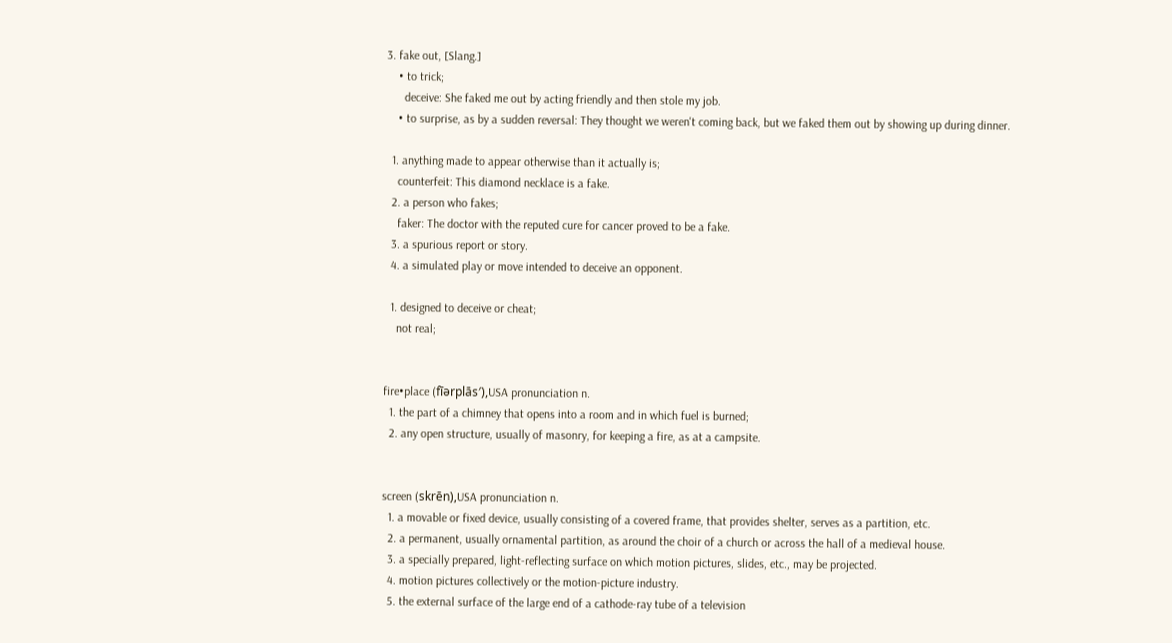3. fake out, [Slang.]
    • to trick;
      deceive: She faked me out by acting friendly and then stole my job.
    • to surprise, as by a sudden reversal: They thought we weren't coming back, but we faked them out by showing up during dinner.

  1. anything made to appear otherwise than it actually is;
    counterfeit: This diamond necklace is a fake.
  2. a person who fakes;
    faker: The doctor with the reputed cure for cancer proved to be a fake.
  3. a spurious report or story.
  4. a simulated play or move intended to deceive an opponent.

  1. designed to deceive or cheat;
    not real;


fire•place (fīərplās′),USA pronunciation n.
  1. the part of a chimney that opens into a room and in which fuel is burned;
  2. any open structure, usually of masonry, for keeping a fire, as at a campsite.


screen (skrēn),USA pronunciation n.
  1. a movable or fixed device, usually consisting of a covered frame, that provides shelter, serves as a partition, etc.
  2. a permanent, usually ornamental partition, as around the choir of a church or across the hall of a medieval house.
  3. a specially prepared, light-reflecting surface on which motion pictures, slides, etc., may be projected.
  4. motion pictures collectively or the motion-picture industry.
  5. the external surface of the large end of a cathode-ray tube of a television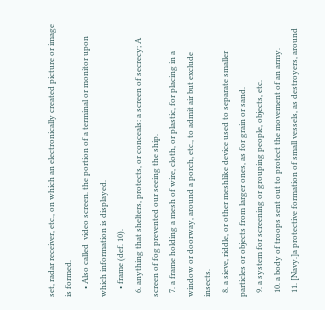set, radar receiver, etc., on which an electronically created picture or image is formed.
    • Also called  video screen. the portion of a terminal or monitor upon which information is displayed.
    • frame (def. 10).
  6. anything that shelters, protects, or conceals: a screen of secrecy; A screen of fog prevented our seeing the ship.
  7. a frame holding a mesh of wire, cloth, or plastic, for placing in a window or doorway, around a porch, etc., to admit air but exclude insects.
  8. a sieve, riddle, or other meshlike device used to separate smaller particles or objects from larger ones, as for grain or sand.
  9. a system for screening or grouping people, objects, etc.
  10. a body of troops sent out to protect the movement of an army.
  11. [Navy.]a protective formation of small vessels, as destroyers, around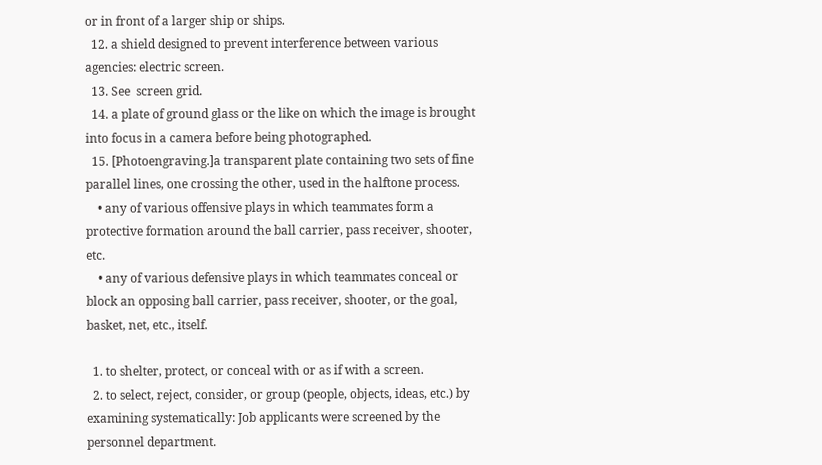or in front of a larger ship or ships.
  12. a shield designed to prevent interference between various agencies: electric screen.
  13. See  screen grid.
  14. a plate of ground glass or the like on which the image is brought into focus in a camera before being photographed.
  15. [Photoengraving.]a transparent plate containing two sets of fine parallel lines, one crossing the other, used in the halftone process.
    • any of various offensive plays in which teammates form a protective formation around the ball carrier, pass receiver, shooter, etc.
    • any of various defensive plays in which teammates conceal or block an opposing ball carrier, pass receiver, shooter, or the goal, basket, net, etc., itself.

  1. to shelter, protect, or conceal with or as if with a screen.
  2. to select, reject, consider, or group (people, objects, ideas, etc.) by examining systematically: Job applicants were screened by the personnel department.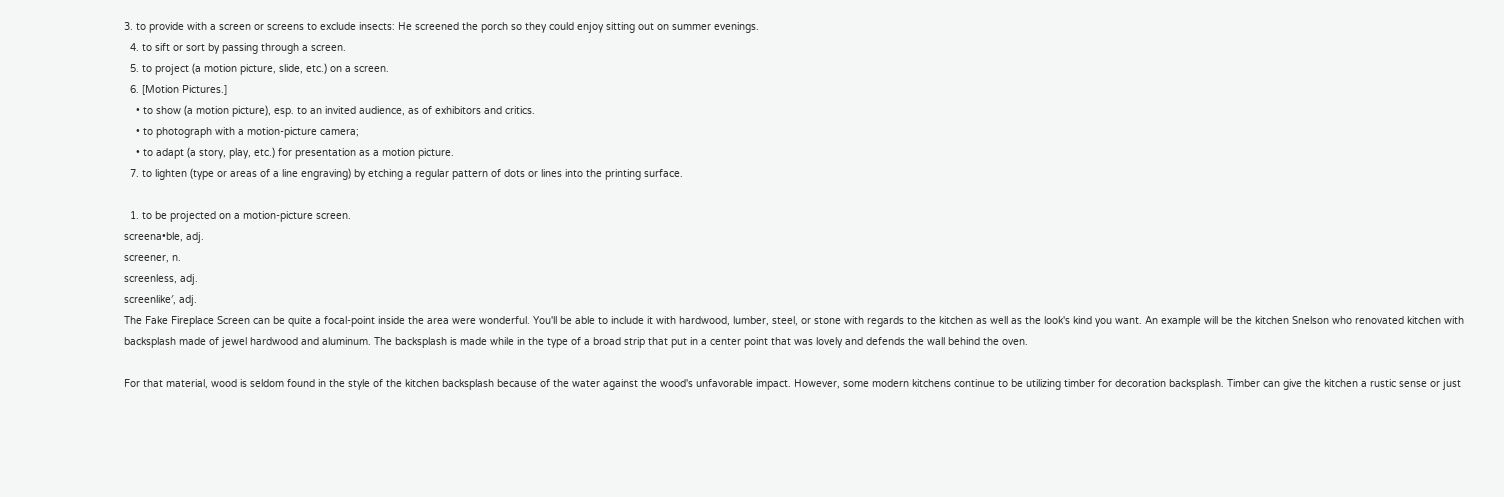3. to provide with a screen or screens to exclude insects: He screened the porch so they could enjoy sitting out on summer evenings.
  4. to sift or sort by passing through a screen.
  5. to project (a motion picture, slide, etc.) on a screen.
  6. [Motion Pictures.]
    • to show (a motion picture), esp. to an invited audience, as of exhibitors and critics.
    • to photograph with a motion-picture camera;
    • to adapt (a story, play, etc.) for presentation as a motion picture.
  7. to lighten (type or areas of a line engraving) by etching a regular pattern of dots or lines into the printing surface.

  1. to be projected on a motion-picture screen.
screena•ble, adj.
screener, n.
screenless, adj.
screenlike′, adj.
The Fake Fireplace Screen can be quite a focal-point inside the area were wonderful. You'll be able to include it with hardwood, lumber, steel, or stone with regards to the kitchen as well as the look's kind you want. An example will be the kitchen Snelson who renovated kitchen with backsplash made of jewel hardwood and aluminum. The backsplash is made while in the type of a broad strip that put in a center point that was lovely and defends the wall behind the oven.

For that material, wood is seldom found in the style of the kitchen backsplash because of the water against the wood's unfavorable impact. However, some modern kitchens continue to be utilizing timber for decoration backsplash. Timber can give the kitchen a rustic sense or just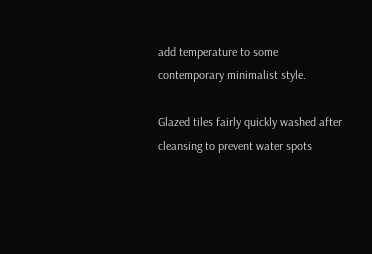add temperature to some contemporary minimalist style.

Glazed tiles fairly quickly washed after cleansing to prevent water spots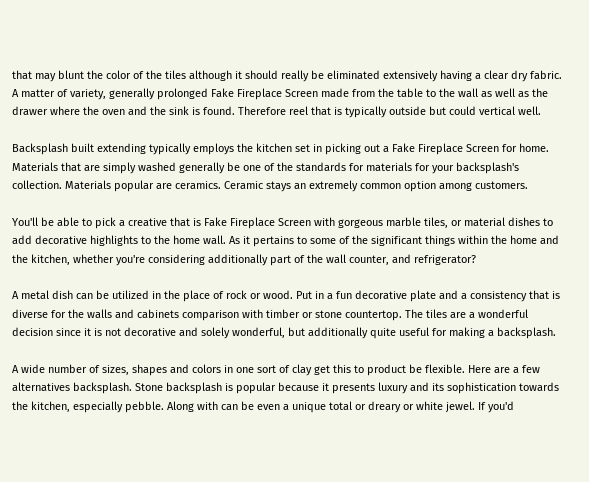that may blunt the color of the tiles although it should really be eliminated extensively having a clear dry fabric. A matter of variety, generally prolonged Fake Fireplace Screen made from the table to the wall as well as the drawer where the oven and the sink is found. Therefore reel that is typically outside but could vertical well.

Backsplash built extending typically employs the kitchen set in picking out a Fake Fireplace Screen for home. Materials that are simply washed generally be one of the standards for materials for your backsplash's collection. Materials popular are ceramics. Ceramic stays an extremely common option among customers.

You'll be able to pick a creative that is Fake Fireplace Screen with gorgeous marble tiles, or material dishes to add decorative highlights to the home wall. As it pertains to some of the significant things within the home and the kitchen, whether you're considering additionally part of the wall counter, and refrigerator?

A metal dish can be utilized in the place of rock or wood. Put in a fun decorative plate and a consistency that is diverse for the walls and cabinets comparison with timber or stone countertop. The tiles are a wonderful decision since it is not decorative and solely wonderful, but additionally quite useful for making a backsplash.

A wide number of sizes, shapes and colors in one sort of clay get this to product be flexible. Here are a few alternatives backsplash. Stone backsplash is popular because it presents luxury and its sophistication towards the kitchen, especially pebble. Along with can be even a unique total or dreary or white jewel. If you'd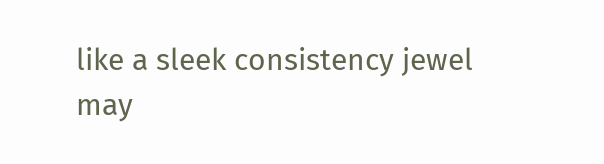like a sleek consistency jewel may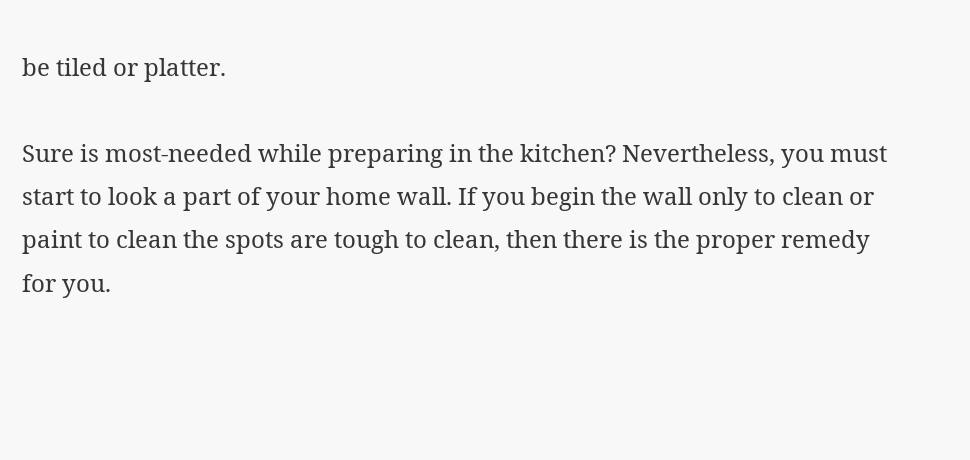be tiled or platter.

Sure is most-needed while preparing in the kitchen? Nevertheless, you must start to look a part of your home wall. If you begin the wall only to clean or paint to clean the spots are tough to clean, then there is the proper remedy for you.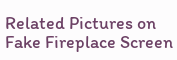Related Pictures on Fake Fireplace Screen